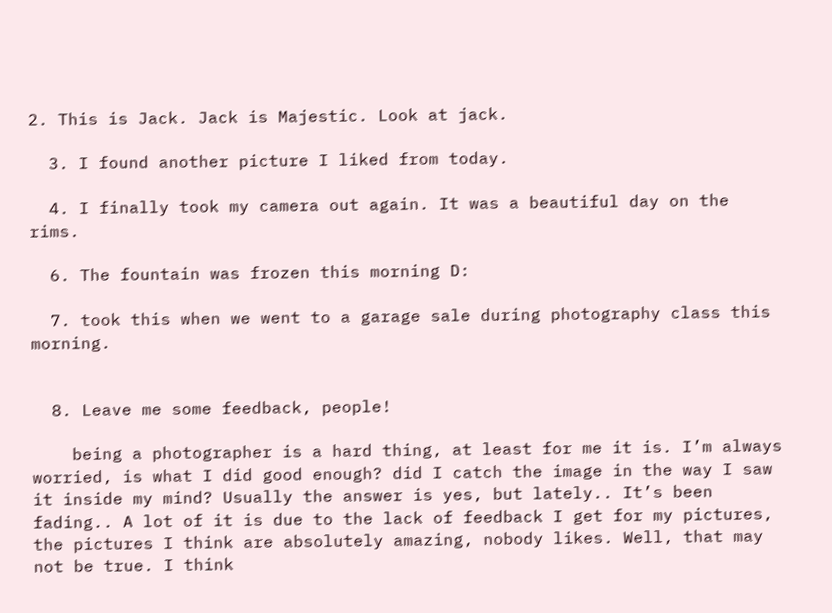2. This is Jack. Jack is Majestic. Look at jack.

  3. I found another picture I liked from today.

  4. I finally took my camera out again. It was a beautiful day on the rims.

  6. The fountain was frozen this morning D:

  7. took this when we went to a garage sale during photography class this morning.


  8. Leave me some feedback, people!

    being a photographer is a hard thing, at least for me it is. I’m always worried, is what I did good enough? did I catch the image in the way I saw it inside my mind? Usually the answer is yes, but lately.. It’s been fading.. A lot of it is due to the lack of feedback I get for my pictures, the pictures I think are absolutely amazing, nobody likes. Well, that may not be true. I think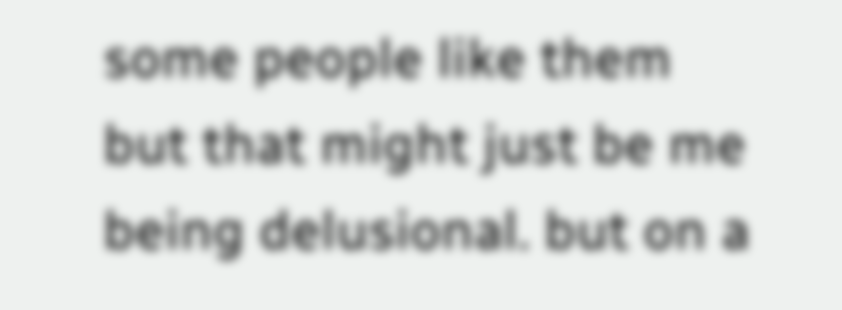some people like them but that might just be me being delusional. but on a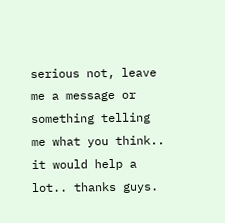serious not, leave me a message or something telling me what you think.. it would help a lot.. thanks guys.